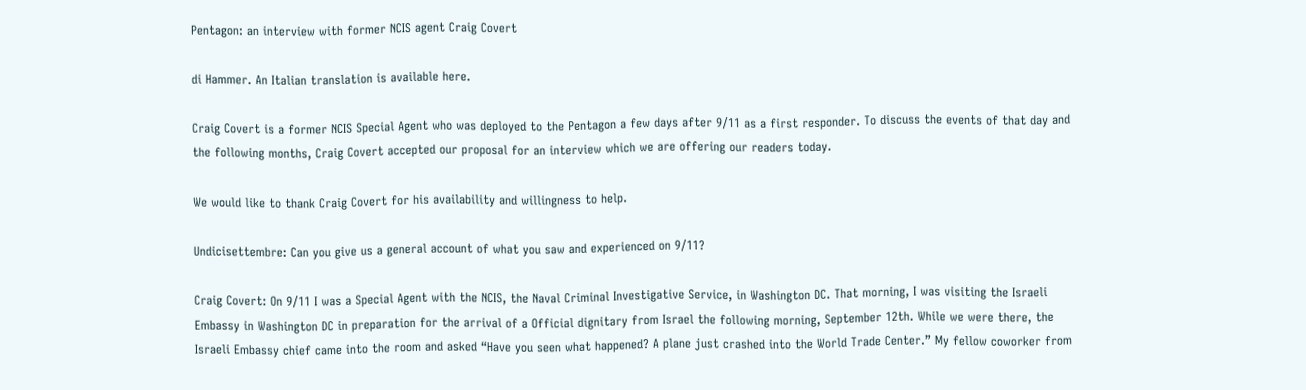Pentagon: an interview with former NCIS agent Craig Covert

di Hammer. An Italian translation is available here.

Craig Covert is a former NCIS Special Agent who was deployed to the Pentagon a few days after 9/11 as a first responder. To discuss the events of that day and the following months, Craig Covert accepted our proposal for an interview which we are offering our readers today.

We would like to thank Craig Covert for his availability and willingness to help.

Undicisettembre: Can you give us a general account of what you saw and experienced on 9/11?

Craig Covert: On 9/11 I was a Special Agent with the NCIS, the Naval Criminal Investigative Service, in Washington DC. That morning, I was visiting the Israeli Embassy in Washington DC in preparation for the arrival of a Official dignitary from Israel the following morning, September 12th. While we were there, the Israeli Embassy chief came into the room and asked “Have you seen what happened? A plane just crashed into the World Trade Center.” My fellow coworker from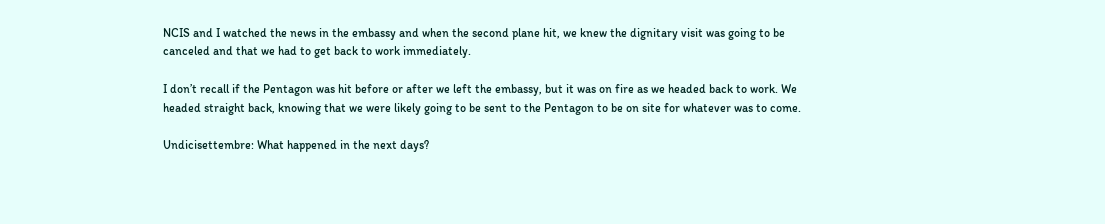NCIS and I watched the news in the embassy and when the second plane hit, we knew the dignitary visit was going to be canceled and that we had to get back to work immediately.

I don’t recall if the Pentagon was hit before or after we left the embassy, but it was on fire as we headed back to work. We headed straight back, knowing that we were likely going to be sent to the Pentagon to be on site for whatever was to come.

Undicisettembre: What happened in the next days?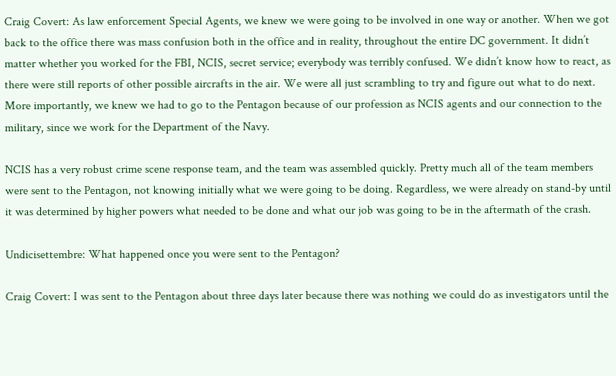Craig Covert: As law enforcement Special Agents, we knew we were going to be involved in one way or another. When we got back to the office there was mass confusion both in the office and in reality, throughout the entire DC government. It didn’t matter whether you worked for the FBI, NCIS, secret service; everybody was terribly confused. We didn’t know how to react, as there were still reports of other possible aircrafts in the air. We were all just scrambling to try and figure out what to do next. More importantly, we knew we had to go to the Pentagon because of our profession as NCIS agents and our connection to the military, since we work for the Department of the Navy.

NCIS has a very robust crime scene response team, and the team was assembled quickly. Pretty much all of the team members were sent to the Pentagon, not knowing initially what we were going to be doing. Regardless, we were already on stand-by until it was determined by higher powers what needed to be done and what our job was going to be in the aftermath of the crash.

Undicisettembre: What happened once you were sent to the Pentagon?

Craig Covert: I was sent to the Pentagon about three days later because there was nothing we could do as investigators until the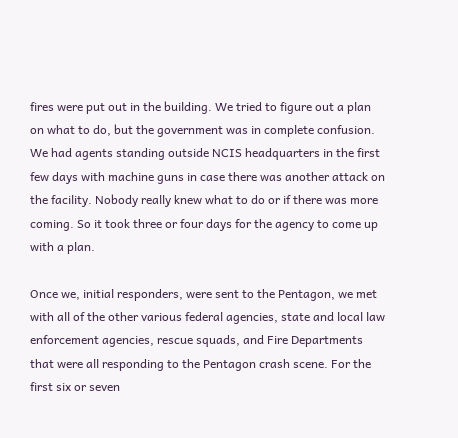fires were put out in the building. We tried to figure out a plan on what to do, but the government was in complete confusion. We had agents standing outside NCIS headquarters in the first few days with machine guns in case there was another attack on the facility. Nobody really knew what to do or if there was more coming. So it took three or four days for the agency to come up with a plan.

Once we, initial responders, were sent to the Pentagon, we met with all of the other various federal agencies, state and local law enforcement agencies, rescue squads, and Fire Departments that were all responding to the Pentagon crash scene. For the first six or seven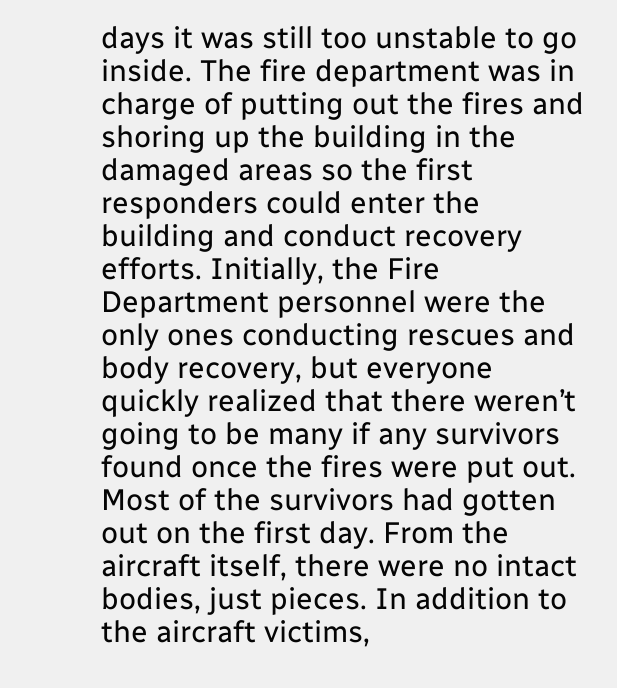days it was still too unstable to go inside. The fire department was in charge of putting out the fires and shoring up the building in the damaged areas so the first responders could enter the building and conduct recovery efforts. Initially, the Fire Department personnel were the only ones conducting rescues and body recovery, but everyone quickly realized that there weren’t going to be many if any survivors found once the fires were put out. Most of the survivors had gotten out on the first day. From the aircraft itself, there were no intact bodies, just pieces. In addition to the aircraft victims,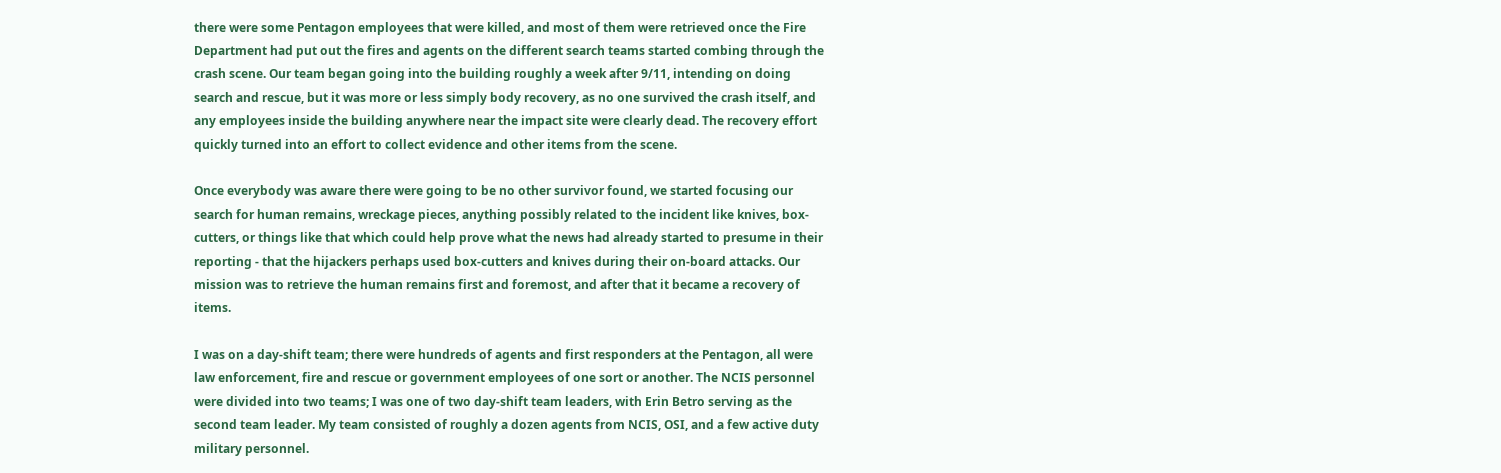there were some Pentagon employees that were killed, and most of them were retrieved once the Fire Department had put out the fires and agents on the different search teams started combing through the crash scene. Our team began going into the building roughly a week after 9/11, intending on doing search and rescue, but it was more or less simply body recovery, as no one survived the crash itself, and any employees inside the building anywhere near the impact site were clearly dead. The recovery effort quickly turned into an effort to collect evidence and other items from the scene.

Once everybody was aware there were going to be no other survivor found, we started focusing our search for human remains, wreckage pieces, anything possibly related to the incident like knives, box-cutters, or things like that which could help prove what the news had already started to presume in their reporting - that the hijackers perhaps used box-cutters and knives during their on-board attacks. Our mission was to retrieve the human remains first and foremost, and after that it became a recovery of items.

I was on a day-shift team; there were hundreds of agents and first responders at the Pentagon, all were law enforcement, fire and rescue or government employees of one sort or another. The NCIS personnel were divided into two teams; I was one of two day-shift team leaders, with Erin Betro serving as the second team leader. My team consisted of roughly a dozen agents from NCIS, OSI, and a few active duty military personnel.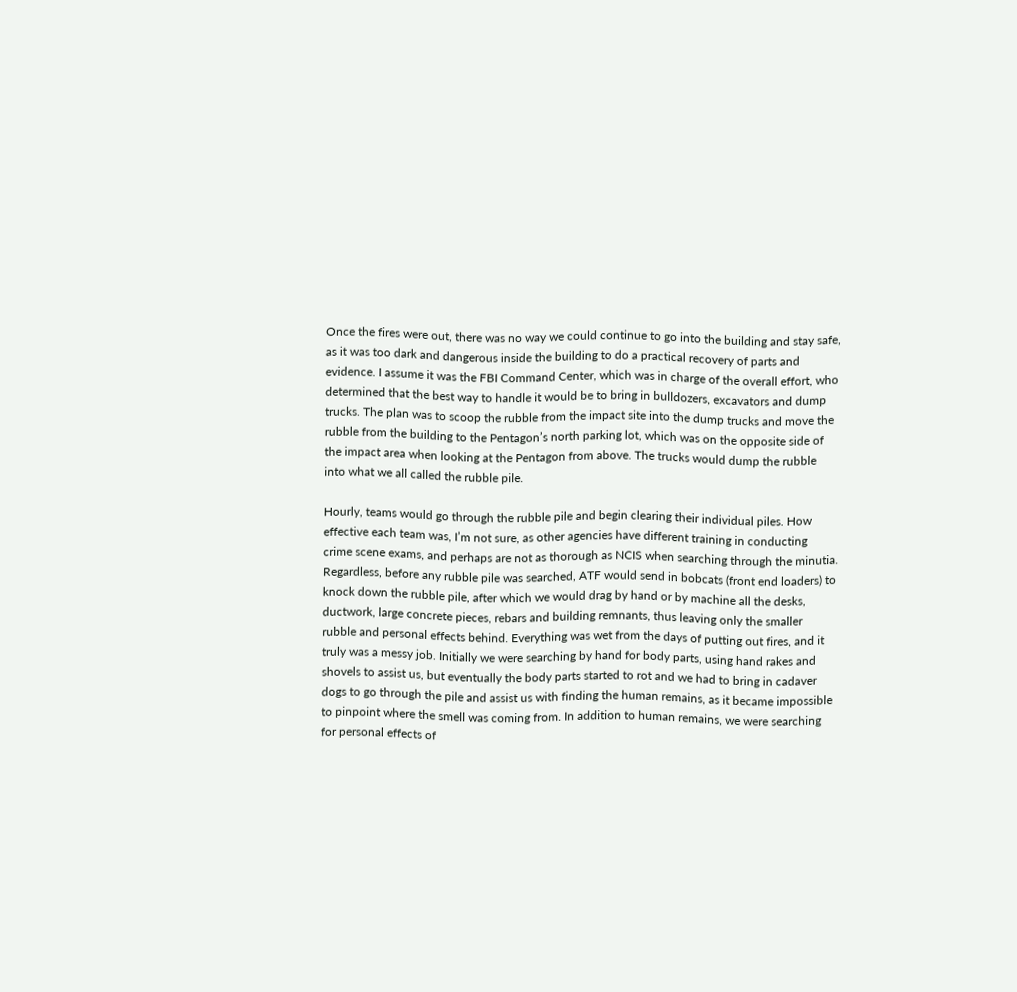Once the fires were out, there was no way we could continue to go into the building and stay safe, as it was too dark and dangerous inside the building to do a practical recovery of parts and evidence. I assume it was the FBI Command Center, which was in charge of the overall effort, who determined that the best way to handle it would be to bring in bulldozers, excavators and dump trucks. The plan was to scoop the rubble from the impact site into the dump trucks and move the rubble from the building to the Pentagon’s north parking lot, which was on the opposite side of the impact area when looking at the Pentagon from above. The trucks would dump the rubble into what we all called the rubble pile.

Hourly, teams would go through the rubble pile and begin clearing their individual piles. How effective each team was, I’m not sure, as other agencies have different training in conducting crime scene exams, and perhaps are not as thorough as NCIS when searching through the minutia. Regardless, before any rubble pile was searched, ATF would send in bobcats (front end loaders) to knock down the rubble pile, after which we would drag by hand or by machine all the desks, ductwork, large concrete pieces, rebars and building remnants, thus leaving only the smaller rubble and personal effects behind. Everything was wet from the days of putting out fires, and it truly was a messy job. Initially we were searching by hand for body parts, using hand rakes and shovels to assist us, but eventually the body parts started to rot and we had to bring in cadaver dogs to go through the pile and assist us with finding the human remains, as it became impossible to pinpoint where the smell was coming from. In addition to human remains, we were searching for personal effects of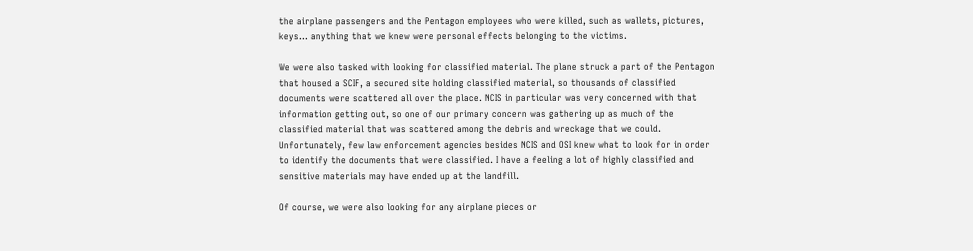the airplane passengers and the Pentagon employees who were killed, such as wallets, pictures, keys... anything that we knew were personal effects belonging to the victims.

We were also tasked with looking for classified material. The plane struck a part of the Pentagon that housed a SCIF, a secured site holding classified material, so thousands of classified documents were scattered all over the place. NCIS in particular was very concerned with that information getting out, so one of our primary concern was gathering up as much of the classified material that was scattered among the debris and wreckage that we could. Unfortunately, few law enforcement agencies besides NCIS and OSI knew what to look for in order to identify the documents that were classified. I have a feeling a lot of highly classified and sensitive materials may have ended up at the landfill.

Of course, we were also looking for any airplane pieces or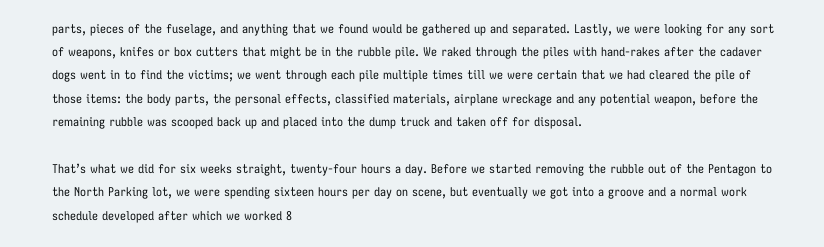parts, pieces of the fuselage, and anything that we found would be gathered up and separated. Lastly, we were looking for any sort of weapons, knifes or box cutters that might be in the rubble pile. We raked through the piles with hand-rakes after the cadaver dogs went in to find the victims; we went through each pile multiple times till we were certain that we had cleared the pile of those items: the body parts, the personal effects, classified materials, airplane wreckage and any potential weapon, before the remaining rubble was scooped back up and placed into the dump truck and taken off for disposal.

That’s what we did for six weeks straight, twenty-four hours a day. Before we started removing the rubble out of the Pentagon to the North Parking lot, we were spending sixteen hours per day on scene, but eventually we got into a groove and a normal work schedule developed after which we worked 8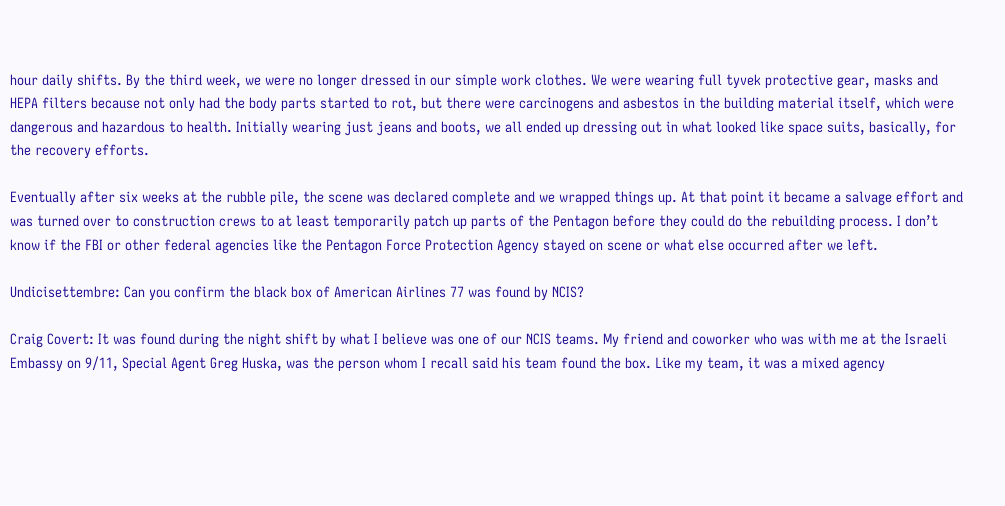hour daily shifts. By the third week, we were no longer dressed in our simple work clothes. We were wearing full tyvek protective gear, masks and HEPA filters because not only had the body parts started to rot, but there were carcinogens and asbestos in the building material itself, which were dangerous and hazardous to health. Initially wearing just jeans and boots, we all ended up dressing out in what looked like space suits, basically, for the recovery efforts.

Eventually after six weeks at the rubble pile, the scene was declared complete and we wrapped things up. At that point it became a salvage effort and was turned over to construction crews to at least temporarily patch up parts of the Pentagon before they could do the rebuilding process. I don’t know if the FBI or other federal agencies like the Pentagon Force Protection Agency stayed on scene or what else occurred after we left.

Undicisettembre: Can you confirm the black box of American Airlines 77 was found by NCIS?

Craig Covert: It was found during the night shift by what I believe was one of our NCIS teams. My friend and coworker who was with me at the Israeli Embassy on 9/11, Special Agent Greg Huska, was the person whom I recall said his team found the box. Like my team, it was a mixed agency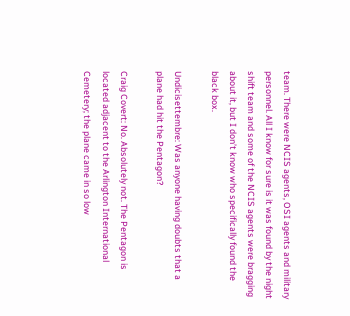team. There were NCIS agents, OSI agents and military personnel. All I know for sure is it was found by the night shift team and some of the NCIS agents were bragging about it, but I don’t know who specifically found the black box.

Undicisettembre: Was anyone having doubts that a plane had hit the Pentagon?

Craig Covert: No. Absolutely not. The Pentagon is located adjacent to the Arlington International Cemetery; the plane came in so low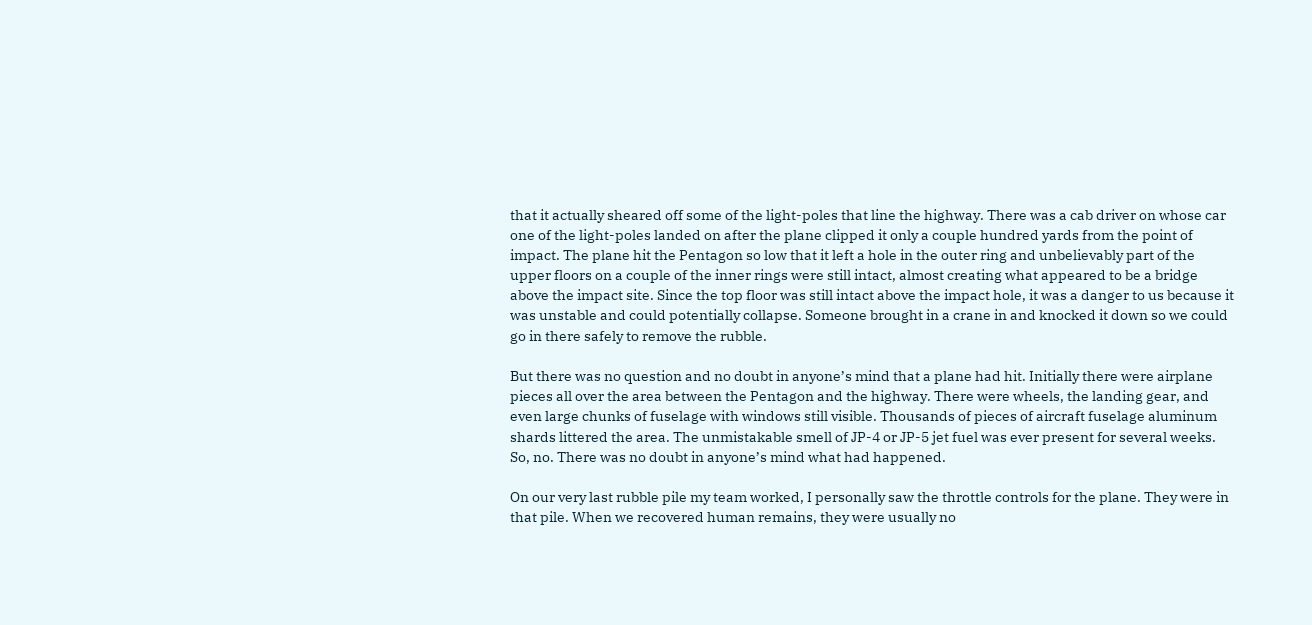that it actually sheared off some of the light-poles that line the highway. There was a cab driver on whose car one of the light-poles landed on after the plane clipped it only a couple hundred yards from the point of impact. The plane hit the Pentagon so low that it left a hole in the outer ring and unbelievably part of the upper floors on a couple of the inner rings were still intact, almost creating what appeared to be a bridge above the impact site. Since the top floor was still intact above the impact hole, it was a danger to us because it was unstable and could potentially collapse. Someone brought in a crane in and knocked it down so we could go in there safely to remove the rubble.

But there was no question and no doubt in anyone’s mind that a plane had hit. Initially there were airplane pieces all over the area between the Pentagon and the highway. There were wheels, the landing gear, and even large chunks of fuselage with windows still visible. Thousands of pieces of aircraft fuselage aluminum shards littered the area. The unmistakable smell of JP-4 or JP-5 jet fuel was ever present for several weeks. So, no. There was no doubt in anyone’s mind what had happened.

On our very last rubble pile my team worked, I personally saw the throttle controls for the plane. They were in that pile. When we recovered human remains, they were usually no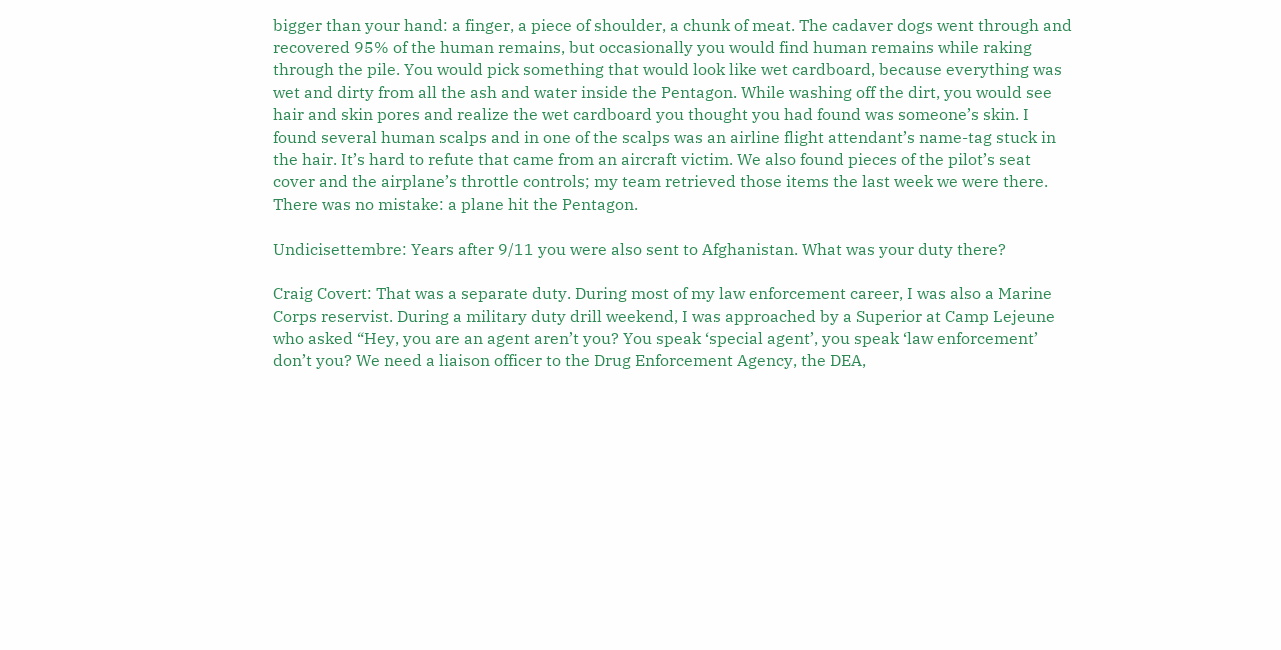bigger than your hand: a finger, a piece of shoulder, a chunk of meat. The cadaver dogs went through and recovered 95% of the human remains, but occasionally you would find human remains while raking through the pile. You would pick something that would look like wet cardboard, because everything was wet and dirty from all the ash and water inside the Pentagon. While washing off the dirt, you would see hair and skin pores and realize the wet cardboard you thought you had found was someone’s skin. I found several human scalps and in one of the scalps was an airline flight attendant’s name-tag stuck in the hair. It’s hard to refute that came from an aircraft victim. We also found pieces of the pilot’s seat cover and the airplane’s throttle controls; my team retrieved those items the last week we were there. There was no mistake: a plane hit the Pentagon.

Undicisettembre: Years after 9/11 you were also sent to Afghanistan. What was your duty there?

Craig Covert: That was a separate duty. During most of my law enforcement career, I was also a Marine Corps reservist. During a military duty drill weekend, I was approached by a Superior at Camp Lejeune who asked “Hey, you are an agent aren’t you? You speak ‘special agent’, you speak ‘law enforcement’ don’t you? We need a liaison officer to the Drug Enforcement Agency, the DEA,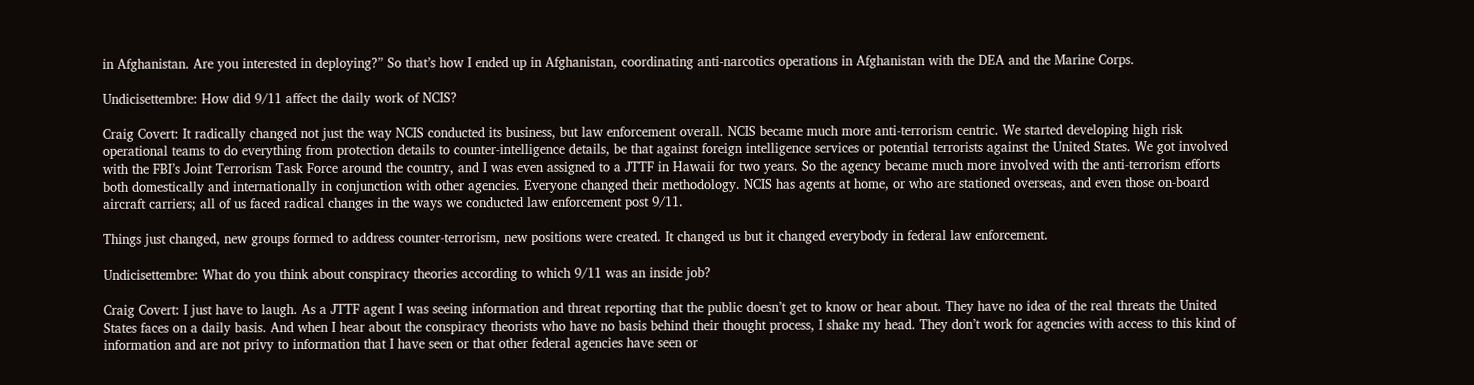in Afghanistan. Are you interested in deploying?” So that’s how I ended up in Afghanistan, coordinating anti-narcotics operations in Afghanistan with the DEA and the Marine Corps.

Undicisettembre: How did 9/11 affect the daily work of NCIS?

Craig Covert: It radically changed not just the way NCIS conducted its business, but law enforcement overall. NCIS became much more anti-terrorism centric. We started developing high risk operational teams to do everything from protection details to counter-intelligence details, be that against foreign intelligence services or potential terrorists against the United States. We got involved with the FBI’s Joint Terrorism Task Force around the country, and I was even assigned to a JTTF in Hawaii for two years. So the agency became much more involved with the anti-terrorism efforts both domestically and internationally in conjunction with other agencies. Everyone changed their methodology. NCIS has agents at home, or who are stationed overseas, and even those on-board aircraft carriers; all of us faced radical changes in the ways we conducted law enforcement post 9/11.

Things just changed, new groups formed to address counter-terrorism, new positions were created. It changed us but it changed everybody in federal law enforcement.

Undicisettembre: What do you think about conspiracy theories according to which 9/11 was an inside job?

Craig Covert: I just have to laugh. As a JTTF agent I was seeing information and threat reporting that the public doesn’t get to know or hear about. They have no idea of the real threats the United States faces on a daily basis. And when I hear about the conspiracy theorists who have no basis behind their thought process, I shake my head. They don’t work for agencies with access to this kind of information and are not privy to information that I have seen or that other federal agencies have seen or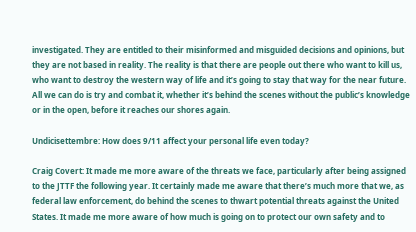investigated. They are entitled to their misinformed and misguided decisions and opinions, but they are not based in reality. The reality is that there are people out there who want to kill us, who want to destroy the western way of life and it’s going to stay that way for the near future. All we can do is try and combat it, whether it’s behind the scenes without the public’s knowledge or in the open, before it reaches our shores again.

Undicisettembre: How does 9/11 affect your personal life even today?

Craig Covert: It made me more aware of the threats we face, particularly after being assigned to the JTTF the following year. It certainly made me aware that there’s much more that we, as federal law enforcement, do behind the scenes to thwart potential threats against the United States. It made me more aware of how much is going on to protect our own safety and to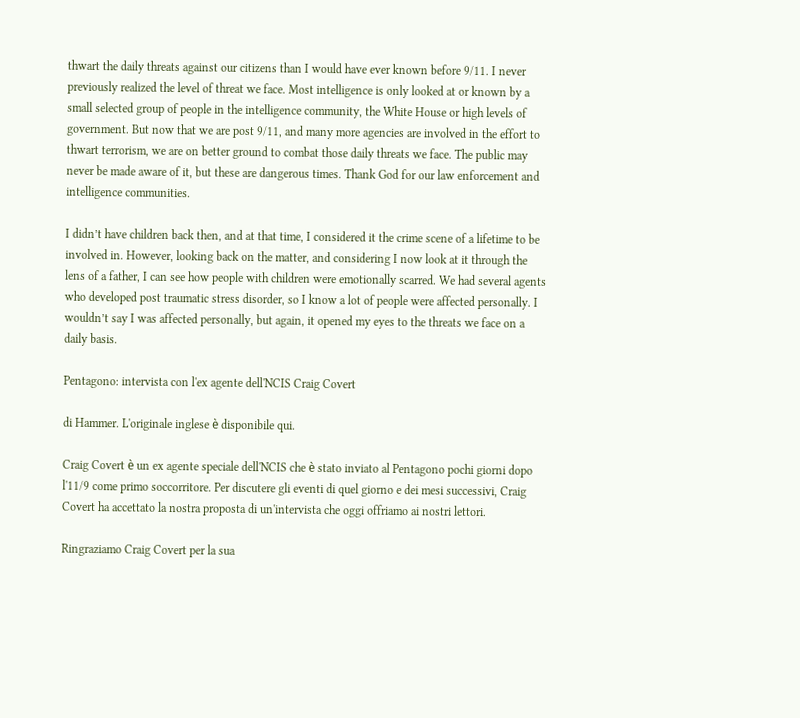thwart the daily threats against our citizens than I would have ever known before 9/11. I never previously realized the level of threat we face. Most intelligence is only looked at or known by a small selected group of people in the intelligence community, the White House or high levels of government. But now that we are post 9/11, and many more agencies are involved in the effort to thwart terrorism, we are on better ground to combat those daily threats we face. The public may never be made aware of it, but these are dangerous times. Thank God for our law enforcement and intelligence communities.

I didn’t have children back then, and at that time, I considered it the crime scene of a lifetime to be involved in. However, looking back on the matter, and considering I now look at it through the lens of a father, I can see how people with children were emotionally scarred. We had several agents who developed post traumatic stress disorder, so I know a lot of people were affected personally. I wouldn’t say I was affected personally, but again, it opened my eyes to the threats we face on a daily basis.

Pentagono: intervista con l'ex agente dell'NCIS Craig Covert

di Hammer. L'originale inglese è disponibile qui.

Craig Covert è un ex agente speciale dell'NCIS che è stato inviato al Pentagono pochi giorni dopo l'11/9 come primo soccorritore. Per discutere gli eventi di quel giorno e dei mesi successivi, Craig Covert ha accettato la nostra proposta di un'intervista che oggi offriamo ai nostri lettori.

Ringraziamo Craig Covert per la sua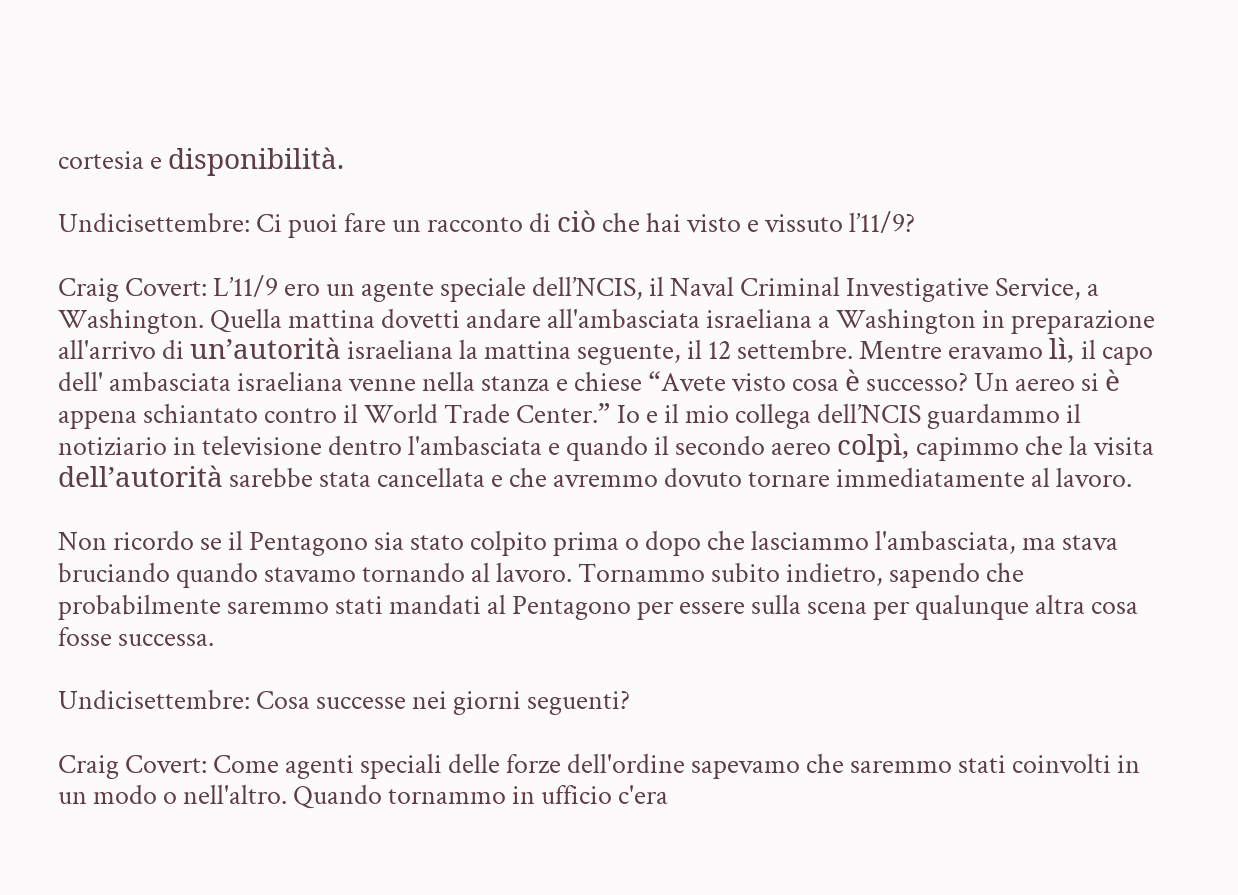cortesia e disponibilità.

Undicisettembre: Ci puoi fare un racconto di ciò che hai visto e vissuto l’11/9?

Craig Covert: L’11/9 ero un agente speciale dell’NCIS, il Naval Criminal Investigative Service, a Washington. Quella mattina dovetti andare all'ambasciata israeliana a Washington in preparazione all'arrivo di un’autorità israeliana la mattina seguente, il 12 settembre. Mentre eravamo lì, il capo dell' ambasciata israeliana venne nella stanza e chiese “Avete visto cosa è successo? Un aereo si è appena schiantato contro il World Trade Center.” Io e il mio collega dell’NCIS guardammo il notiziario in televisione dentro l'ambasciata e quando il secondo aereo colpì, capimmo che la visita dell’autorità sarebbe stata cancellata e che avremmo dovuto tornare immediatamente al lavoro.

Non ricordo se il Pentagono sia stato colpito prima o dopo che lasciammo l'ambasciata, ma stava bruciando quando stavamo tornando al lavoro. Tornammo subito indietro, sapendo che probabilmente saremmo stati mandati al Pentagono per essere sulla scena per qualunque altra cosa fosse successa.

Undicisettembre: Cosa successe nei giorni seguenti?

Craig Covert: Come agenti speciali delle forze dell'ordine sapevamo che saremmo stati coinvolti in un modo o nell'altro. Quando tornammo in ufficio c'era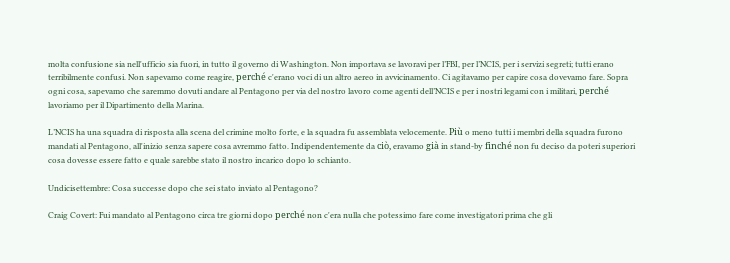molta confusione sia nell'ufficio sia fuori, in tutto il governo di Washington. Non importava se lavoravi per l’FBI, per l’NCIS, per i servizi segreti; tutti erano terribilmente confusi. Non sapevamo come reagire, perché c'erano voci di un altro aereo in avvicinamento. Ci agitavamo per capire cosa dovevamo fare. Sopra ogni cosa, sapevamo che saremmo dovuti andare al Pentagono per via del nostro lavoro come agenti dell’NCIS e per i nostri legami con i militari, perché lavoriamo per il Dipartimento della Marina.

L’NCIS ha una squadra di risposta alla scena del crimine molto forte, e la squadra fu assemblata velocemente. Più o meno tutti i membri della squadra furono mandati al Pentagono, all'inizio senza sapere cosa avremmo fatto. Indipendentemente da ciò, eravamo già in stand-by finché non fu deciso da poteri superiori cosa dovesse essere fatto e quale sarebbe stato il nostro incarico dopo lo schianto.

Undicisettembre: Cosa successe dopo che sei stato inviato al Pentagono?

Craig Covert: Fui mandato al Pentagono circa tre giorni dopo perché non c'era nulla che potessimo fare come investigatori prima che gli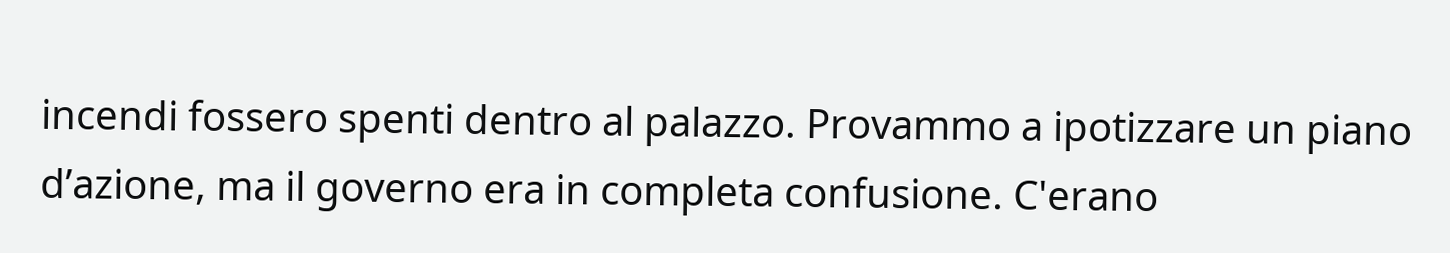incendi fossero spenti dentro al palazzo. Provammo a ipotizzare un piano d’azione, ma il governo era in completa confusione. C'erano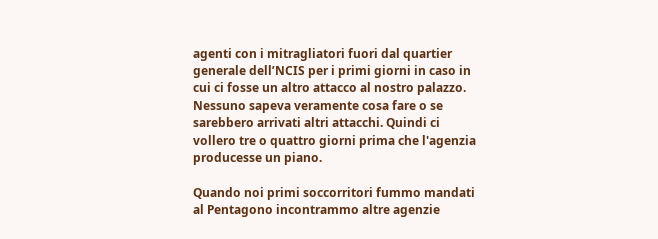agenti con i mitragliatori fuori dal quartier generale dell’NCIS per i primi giorni in caso in cui ci fosse un altro attacco al nostro palazzo. Nessuno sapeva veramente cosa fare o se sarebbero arrivati altri attacchi. Quindi ci vollero tre o quattro giorni prima che l'agenzia producesse un piano.

Quando noi primi soccorritori fummo mandati al Pentagono incontrammo altre agenzie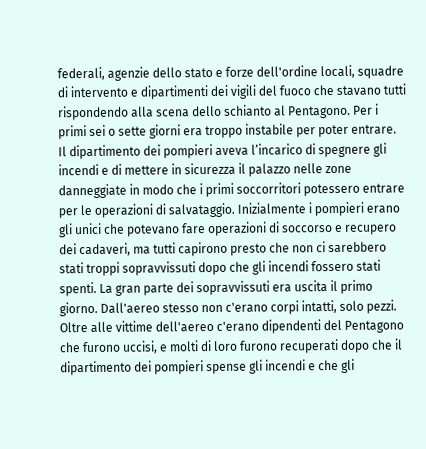federali, agenzie dello stato e forze dell'ordine locali, squadre di intervento e dipartimenti dei vigili del fuoco che stavano tutti rispondendo alla scena dello schianto al Pentagono. Per i primi sei o sette giorni era troppo instabile per poter entrare. Il dipartimento dei pompieri aveva l’incarico di spegnere gli incendi e di mettere in sicurezza il palazzo nelle zone danneggiate in modo che i primi soccorritori potessero entrare per le operazioni di salvataggio. Inizialmente i pompieri erano gli unici che potevano fare operazioni di soccorso e recupero dei cadaveri, ma tutti capirono presto che non ci sarebbero stati troppi sopravvissuti dopo che gli incendi fossero stati spenti. La gran parte dei sopravvissuti era uscita il primo giorno. Dall'aereo stesso non c'erano corpi intatti, solo pezzi. Oltre alle vittime dell'aereo c'erano dipendenti del Pentagono che furono uccisi, e molti di loro furono recuperati dopo che il dipartimento dei pompieri spense gli incendi e che gli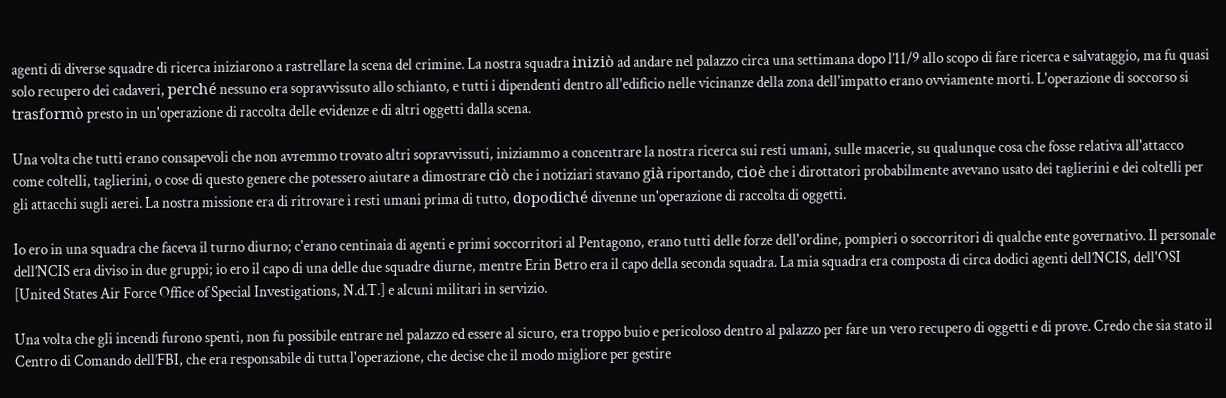agenti di diverse squadre di ricerca iniziarono a rastrellare la scena del crimine. La nostra squadra iniziò ad andare nel palazzo circa una settimana dopo l’11/9 allo scopo di fare ricerca e salvataggio, ma fu quasi solo recupero dei cadaveri, perché nessuno era sopravvissuto allo schianto, e tutti i dipendenti dentro all'edificio nelle vicinanze della zona dell'impatto erano ovviamente morti. L'operazione di soccorso si trasformò presto in un'operazione di raccolta delle evidenze e di altri oggetti dalla scena.

Una volta che tutti erano consapevoli che non avremmo trovato altri sopravvissuti, iniziammo a concentrare la nostra ricerca sui resti umani, sulle macerie, su qualunque cosa che fosse relativa all'attacco come coltelli, taglierini, o cose di questo genere che potessero aiutare a dimostrare ciò che i notiziari stavano già riportando, cioè che i dirottatori probabilmente avevano usato dei taglierini e dei coltelli per gli attacchi sugli aerei. La nostra missione era di ritrovare i resti umani prima di tutto, dopodiché divenne un'operazione di raccolta di oggetti.

Io ero in una squadra che faceva il turno diurno; c'erano centinaia di agenti e primi soccorritori al Pentagono, erano tutti delle forze dell'ordine, pompieri o soccorritori di qualche ente governativo. Il personale dell’NCIS era diviso in due gruppi; io ero il capo di una delle due squadre diurne, mentre Erin Betro era il capo della seconda squadra. La mia squadra era composta di circa dodici agenti dell’NCIS, dell'OSI [United States Air Force Office of Special Investigations, N.d.T.] e alcuni militari in servizio.

Una volta che gli incendi furono spenti, non fu possibile entrare nel palazzo ed essere al sicuro, era troppo buio e pericoloso dentro al palazzo per fare un vero recupero di oggetti e di prove. Credo che sia stato il Centro di Comando dell’FBI, che era responsabile di tutta l'operazione, che decise che il modo migliore per gestire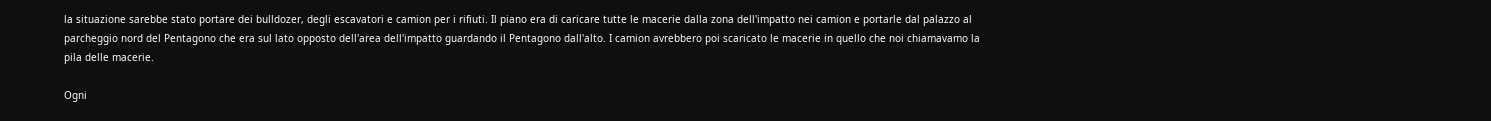la situazione sarebbe stato portare dei bulldozer, degli escavatori e camion per i rifiuti. Il piano era di caricare tutte le macerie dalla zona dell'impatto nei camion e portarle dal palazzo al parcheggio nord del Pentagono che era sul lato opposto dell'area dell'impatto guardando il Pentagono dall'alto. I camion avrebbero poi scaricato le macerie in quello che noi chiamavamo la pila delle macerie.

Ogni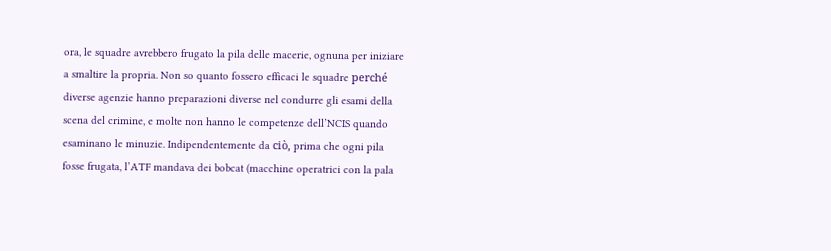ora, le squadre avrebbero frugato la pila delle macerie, ognuna per iniziare a smaltire la propria. Non so quanto fossero efficaci le squadre perché diverse agenzie hanno preparazioni diverse nel condurre gli esami della scena del crimine, e molte non hanno le competenze dell’NCIS quando esaminano le minuzie. Indipendentemente da ciò, prima che ogni pila fosse frugata, l’ATF mandava dei bobcat (macchine operatrici con la pala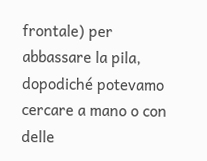frontale) per abbassare la pila, dopodiché potevamo cercare a mano o con delle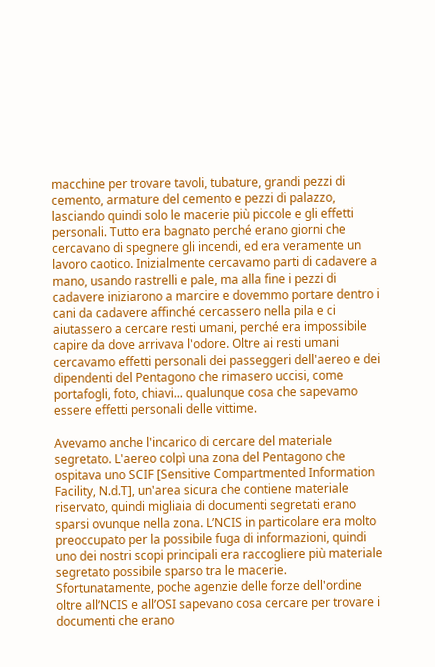macchine per trovare tavoli, tubature, grandi pezzi di cemento, armature del cemento e pezzi di palazzo, lasciando quindi solo le macerie più piccole e gli effetti personali. Tutto era bagnato perché erano giorni che cercavano di spegnere gli incendi, ed era veramente un lavoro caotico. Inizialmente cercavamo parti di cadavere a mano, usando rastrelli e pale, ma alla fine i pezzi di cadavere iniziarono a marcire e dovemmo portare dentro i cani da cadavere affinché cercassero nella pila e ci aiutassero a cercare resti umani, perché era impossibile capire da dove arrivava l'odore. Oltre ai resti umani cercavamo effetti personali dei passeggeri dell'aereo e dei dipendenti del Pentagono che rimasero uccisi, come portafogli, foto, chiavi... qualunque cosa che sapevamo essere effetti personali delle vittime.

Avevamo anche l'incarico di cercare del materiale segretato. L'aereo colpì una zona del Pentagono che ospitava uno SCIF [Sensitive Compartmented Information Facility, N.d.T], un'area sicura che contiene materiale riservato, quindi migliaia di documenti segretati erano sparsi ovunque nella zona. L’NCIS in particolare era molto preoccupato per la possibile fuga di informazioni, quindi uno dei nostri scopi principali era raccogliere più materiale segretato possibile sparso tra le macerie. Sfortunatamente, poche agenzie delle forze dell'ordine oltre all’NCIS e all’OSI sapevano cosa cercare per trovare i documenti che erano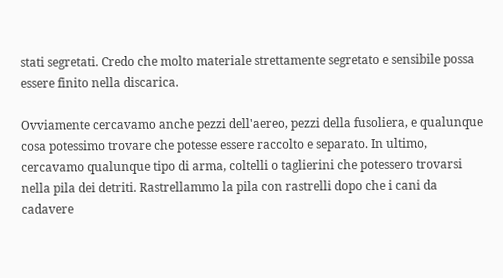stati segretati. Credo che molto materiale strettamente segretato e sensibile possa essere finito nella discarica.

Ovviamente cercavamo anche pezzi dell'aereo, pezzi della fusoliera, e qualunque cosa potessimo trovare che potesse essere raccolto e separato. In ultimo, cercavamo qualunque tipo di arma, coltelli o taglierini che potessero trovarsi nella pila dei detriti. Rastrellammo la pila con rastrelli dopo che i cani da cadavere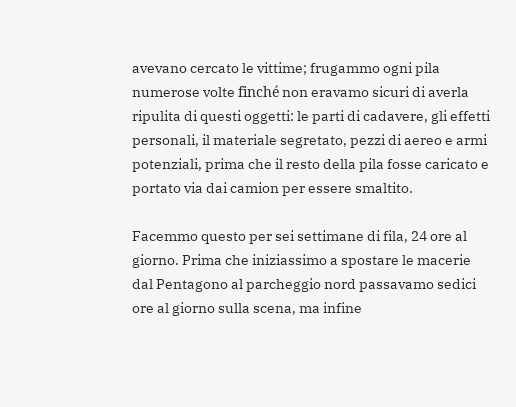avevano cercato le vittime; frugammo ogni pila numerose volte finché non eravamo sicuri di averla ripulita di questi oggetti: le parti di cadavere, gli effetti personali, il materiale segretato, pezzi di aereo e armi potenziali, prima che il resto della pila fosse caricato e portato via dai camion per essere smaltito.

Facemmo questo per sei settimane di fila, 24 ore al giorno. Prima che iniziassimo a spostare le macerie dal Pentagono al parcheggio nord passavamo sedici ore al giorno sulla scena, ma infine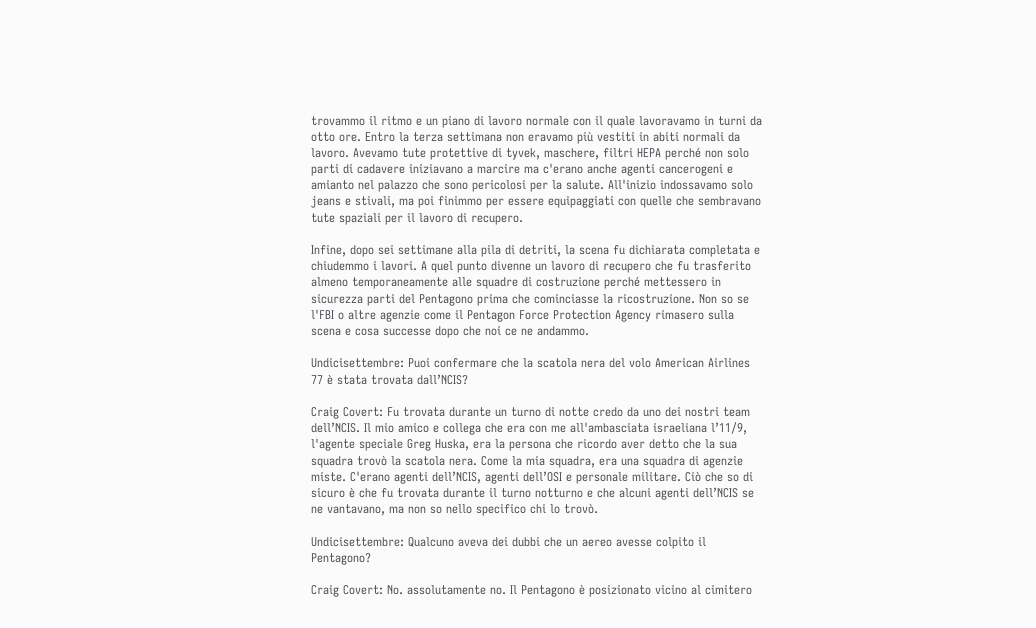trovammo il ritmo e un piano di lavoro normale con il quale lavoravamo in turni da otto ore. Entro la terza settimana non eravamo più vestiti in abiti normali da lavoro. Avevamo tute protettive di tyvek, maschere, filtri HEPA perché non solo parti di cadavere iniziavano a marcire ma c'erano anche agenti cancerogeni e amianto nel palazzo che sono pericolosi per la salute. All'inizio indossavamo solo jeans e stivali, ma poi finimmo per essere equipaggiati con quelle che sembravano tute spaziali per il lavoro di recupero.

Infine, dopo sei settimane alla pila di detriti, la scena fu dichiarata completata e chiudemmo i lavori. A quel punto divenne un lavoro di recupero che fu trasferito almeno temporaneamente alle squadre di costruzione perché mettessero in sicurezza parti del Pentagono prima che cominciasse la ricostruzione. Non so se l'FBI o altre agenzie come il Pentagon Force Protection Agency rimasero sulla scena e cosa successe dopo che noi ce ne andammo.

Undicisettembre: Puoi confermare che la scatola nera del volo American Airlines 77 è stata trovata dall’NCIS?

Craig Covert: Fu trovata durante un turno di notte credo da uno dei nostri team dell’NCIS. Il mio amico e collega che era con me all'ambasciata israeliana l’11/9, l'agente speciale Greg Huska, era la persona che ricordo aver detto che la sua squadra trovò la scatola nera. Come la mia squadra, era una squadra di agenzie miste. C'erano agenti dell’NCIS, agenti dell’OSI e personale militare. Ciò che so di sicuro è che fu trovata durante il turno notturno e che alcuni agenti dell’NCIS se ne vantavano, ma non so nello specifico chi lo trovò.

Undicisettembre: Qualcuno aveva dei dubbi che un aereo avesse colpito il Pentagono?

Craig Covert: No. assolutamente no. Il Pentagono è posizionato vicino al cimitero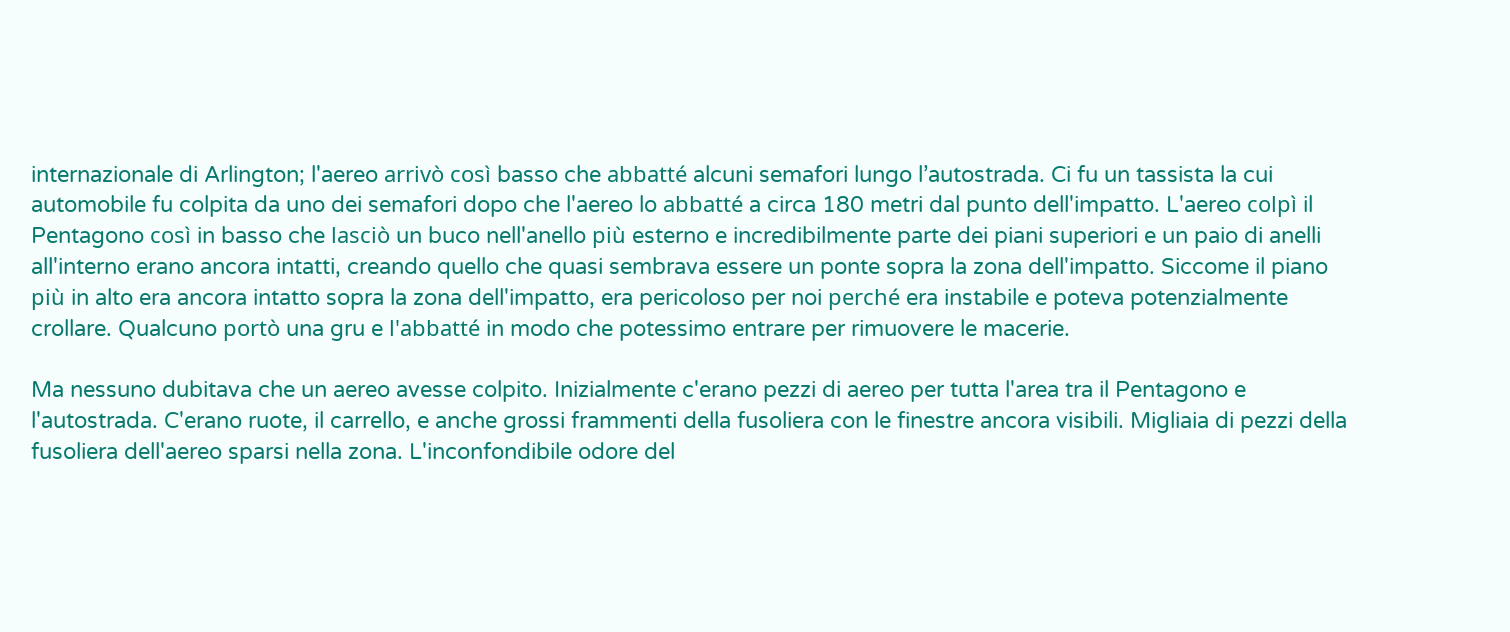internazionale di Arlington; l'aereo arrivò così basso che abbatté alcuni semafori lungo l’autostrada. Ci fu un tassista la cui automobile fu colpita da uno dei semafori dopo che l'aereo lo abbatté a circa 180 metri dal punto dell'impatto. L'aereo colpì il Pentagono così in basso che lasciò un buco nell'anello più esterno e incredibilmente parte dei piani superiori e un paio di anelli all'interno erano ancora intatti, creando quello che quasi sembrava essere un ponte sopra la zona dell'impatto. Siccome il piano più in alto era ancora intatto sopra la zona dell'impatto, era pericoloso per noi perché era instabile e poteva potenzialmente crollare. Qualcuno portò una gru e l'abbatté in modo che potessimo entrare per rimuovere le macerie.

Ma nessuno dubitava che un aereo avesse colpito. Inizialmente c'erano pezzi di aereo per tutta l'area tra il Pentagono e l'autostrada. C'erano ruote, il carrello, e anche grossi frammenti della fusoliera con le finestre ancora visibili. Migliaia di pezzi della fusoliera dell'aereo sparsi nella zona. L'inconfondibile odore del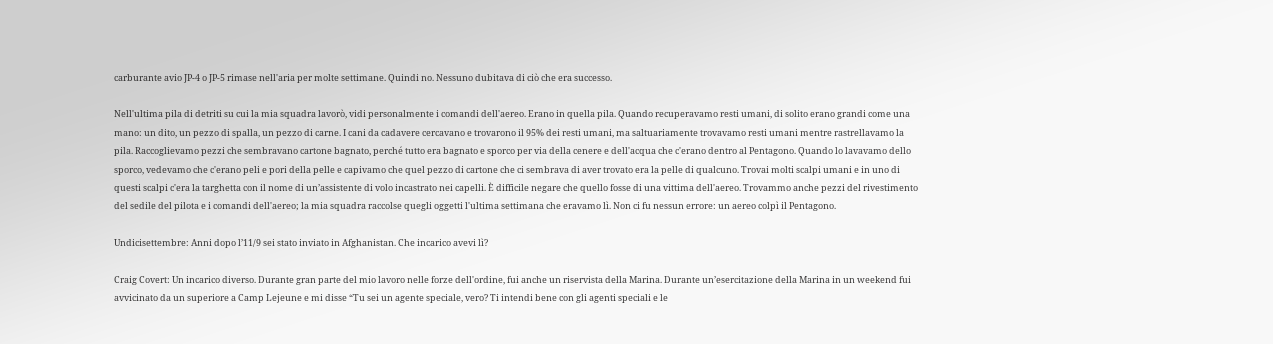carburante avio JP-4 o JP-5 rimase nell'aria per molte settimane. Quindi no. Nessuno dubitava di ciò che era successo.

Nell'ultima pila di detriti su cui la mia squadra lavorò, vidi personalmente i comandi dell'aereo. Erano in quella pila. Quando recuperavamo resti umani, di solito erano grandi come una mano: un dito, un pezzo di spalla, un pezzo di carne. I cani da cadavere cercavano e trovarono il 95% dei resti umani, ma saltuariamente trovavamo resti umani mentre rastrellavamo la pila. Raccoglievamo pezzi che sembravano cartone bagnato, perché tutto era bagnato e sporco per via della cenere e dell'acqua che c'erano dentro al Pentagono. Quando lo lavavamo dello sporco, vedevamo che c'erano peli e pori della pelle e capivamo che quel pezzo di cartone che ci sembrava di aver trovato era la pelle di qualcuno. Trovai molti scalpi umani e in uno di questi scalpi c'era la targhetta con il nome di un’assistente di volo incastrato nei capelli. È difficile negare che quello fosse di una vittima dell'aereo. Trovammo anche pezzi del rivestimento del sedile del pilota e i comandi dell'aereo; la mia squadra raccolse quegli oggetti l'ultima settimana che eravamo lì. Non ci fu nessun errore: un aereo colpì il Pentagono.

Undicisettembre: Anni dopo l’11/9 sei stato inviato in Afghanistan. Che incarico avevi lì?

Craig Covert: Un incarico diverso. Durante gran parte del mio lavoro nelle forze dell'ordine, fui anche un riservista della Marina. Durante un’esercitazione della Marina in un weekend fui avvicinato da un superiore a Camp Lejeune e mi disse “Tu sei un agente speciale, vero? Ti intendi bene con gli agenti speciali e le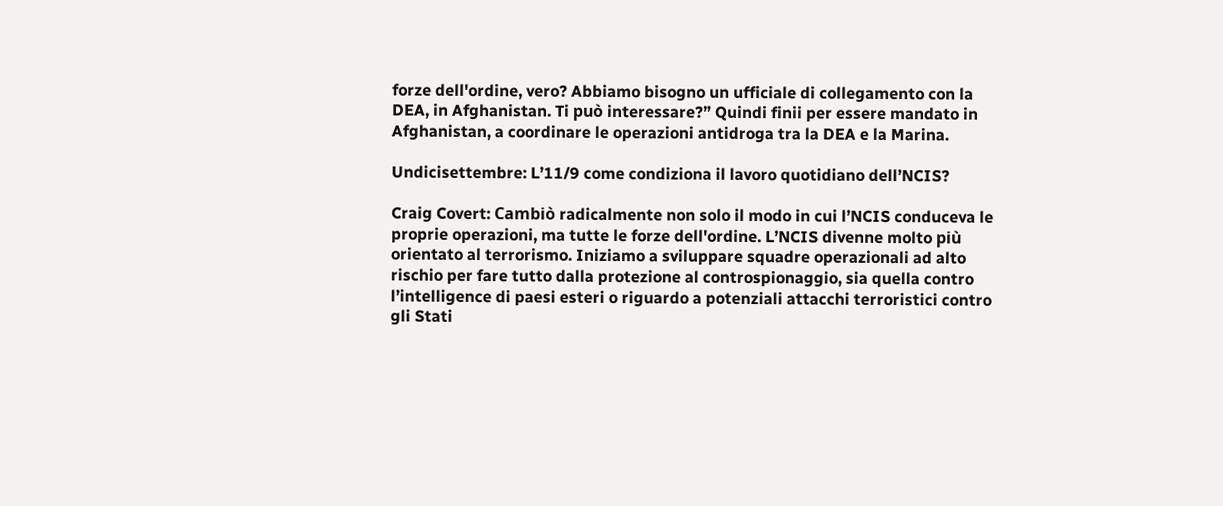forze dell'ordine, vero? Abbiamo bisogno un ufficiale di collegamento con la DEA, in Afghanistan. Ti può interessare?” Quindi finii per essere mandato in Afghanistan, a coordinare le operazioni antidroga tra la DEA e la Marina.

Undicisettembre: L’11/9 come condiziona il lavoro quotidiano dell’NCIS?

Craig Covert: Cambiò radicalmente non solo il modo in cui l’NCIS conduceva le proprie operazioni, ma tutte le forze dell'ordine. L’NCIS divenne molto più orientato al terrorismo. Iniziamo a sviluppare squadre operazionali ad alto rischio per fare tutto dalla protezione al controspionaggio, sia quella contro l’intelligence di paesi esteri o riguardo a potenziali attacchi terroristici contro gli Stati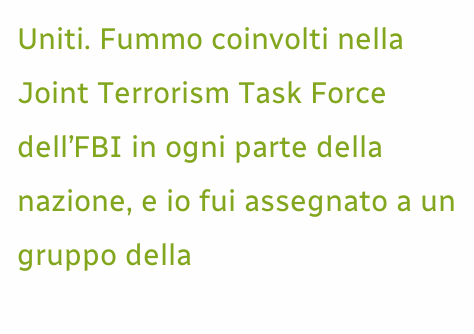Uniti. Fummo coinvolti nella Joint Terrorism Task Force dell’FBI in ogni parte della nazione, e io fui assegnato a un gruppo della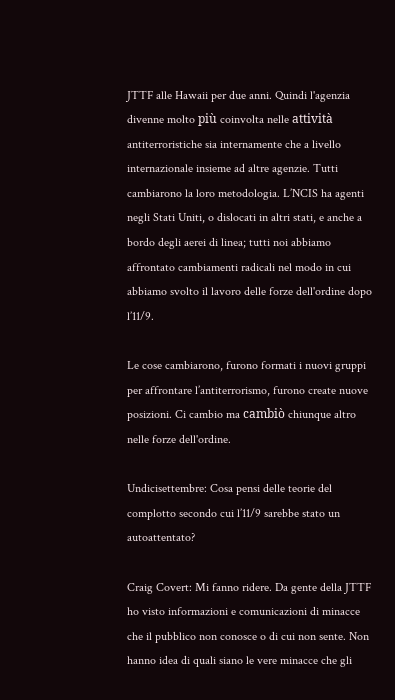JTTF alle Hawaii per due anni. Quindi l'agenzia divenne molto più coinvolta nelle attività antiterroristiche sia internamente che a livello internazionale insieme ad altre agenzie. Tutti cambiarono la loro metodologia. L’NCIS ha agenti negli Stati Uniti, o dislocati in altri stati, e anche a bordo degli aerei di linea; tutti noi abbiamo affrontato cambiamenti radicali nel modo in cui abbiamo svolto il lavoro delle forze dell'ordine dopo l’11/9.

Le cose cambiarono, furono formati i nuovi gruppi per affrontare l’antiterrorismo, furono create nuove posizioni. Ci cambio ma cambiò chiunque altro nelle forze dell'ordine.

Undicisettembre: Cosa pensi delle teorie del complotto secondo cui l’11/9 sarebbe stato un autoattentato?

Craig Covert: Mi fanno ridere. Da gente della JTTF ho visto informazioni e comunicazioni di minacce che il pubblico non conosce o di cui non sente. Non hanno idea di quali siano le vere minacce che gli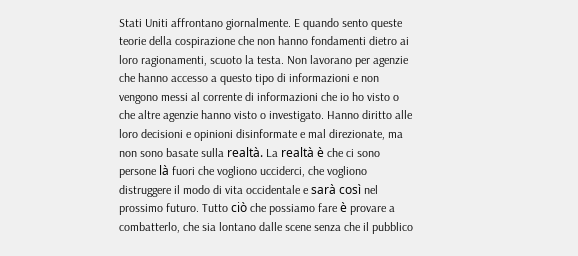Stati Uniti affrontano giornalmente. E quando sento queste teorie della cospirazione che non hanno fondamenti dietro ai loro ragionamenti, scuoto la testa. Non lavorano per agenzie che hanno accesso a questo tipo di informazioni e non vengono messi al corrente di informazioni che io ho visto o che altre agenzie hanno visto o investigato. Hanno diritto alle loro decisioni e opinioni disinformate e mal direzionate, ma non sono basate sulla realtà. La realtà è che ci sono persone là fuori che vogliono ucciderci, che vogliono distruggere il modo di vita occidentale e sarà così nel prossimo futuro. Tutto ciò che possiamo fare è provare a combatterlo, che sia lontano dalle scene senza che il pubblico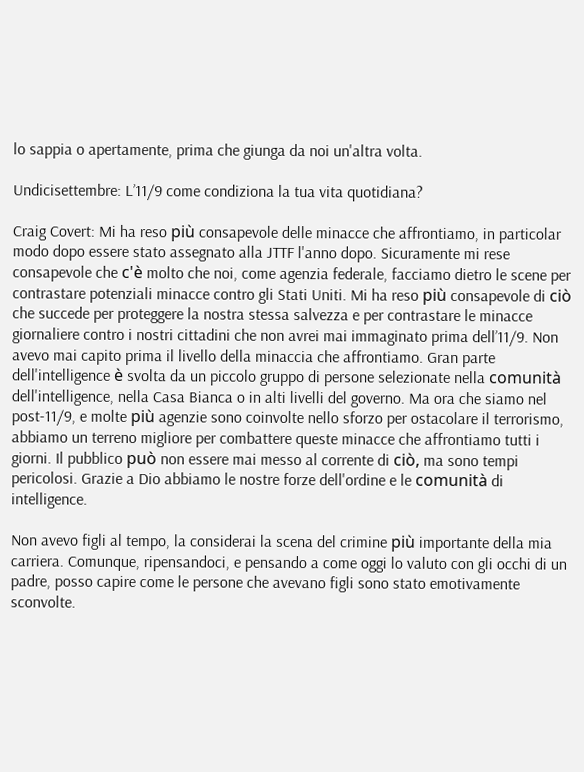lo sappia o apertamente, prima che giunga da noi un'altra volta.

Undicisettembre: L’11/9 come condiziona la tua vita quotidiana?

Craig Covert: Mi ha reso più consapevole delle minacce che affrontiamo, in particolar modo dopo essere stato assegnato alla JTTF l'anno dopo. Sicuramente mi rese consapevole che c'è molto che noi, come agenzia federale, facciamo dietro le scene per contrastare potenziali minacce contro gli Stati Uniti. Mi ha reso più consapevole di ciò che succede per proteggere la nostra stessa salvezza e per contrastare le minacce giornaliere contro i nostri cittadini che non avrei mai immaginato prima dell’11/9. Non avevo mai capito prima il livello della minaccia che affrontiamo. Gran parte dell'intelligence è svolta da un piccolo gruppo di persone selezionate nella comunità dell'intelligence, nella Casa Bianca o in alti livelli del governo. Ma ora che siamo nel post-11/9, e molte più agenzie sono coinvolte nello sforzo per ostacolare il terrorismo, abbiamo un terreno migliore per combattere queste minacce che affrontiamo tutti i giorni. Il pubblico può non essere mai messo al corrente di ciò, ma sono tempi pericolosi. Grazie a Dio abbiamo le nostre forze dell'ordine e le comunità di intelligence.

Non avevo figli al tempo, la considerai la scena del crimine più importante della mia carriera. Comunque, ripensandoci, e pensando a come oggi lo valuto con gli occhi di un padre, posso capire come le persone che avevano figli sono stato emotivamente sconvolte.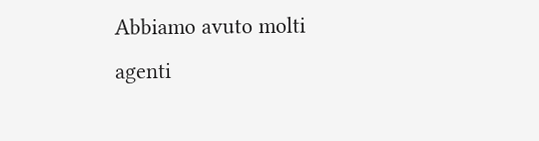Abbiamo avuto molti agenti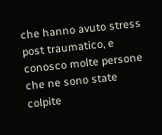che hanno avuto stress post traumatico, e conosco molte persone che ne sono state colpite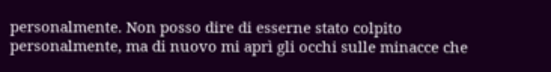personalmente. Non posso dire di esserne stato colpito personalmente, ma di nuovo mi aprì gli occhi sulle minacce che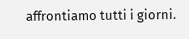affrontiamo tutti i giorni.